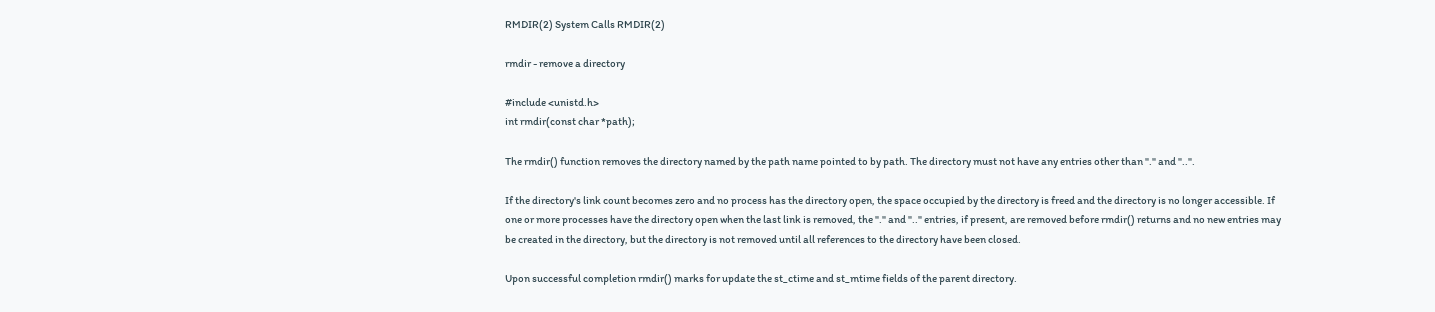RMDIR(2) System Calls RMDIR(2)

rmdir - remove a directory

#include <unistd.h>
int rmdir(const char *path);

The rmdir() function removes the directory named by the path name pointed to by path. The directory must not have any entries other than "." and "..".

If the directory's link count becomes zero and no process has the directory open, the space occupied by the directory is freed and the directory is no longer accessible. If one or more processes have the directory open when the last link is removed, the "." and ".." entries, if present, are removed before rmdir() returns and no new entries may be created in the directory, but the directory is not removed until all references to the directory have been closed.

Upon successful completion rmdir() marks for update the st_ctime and st_mtime fields of the parent directory.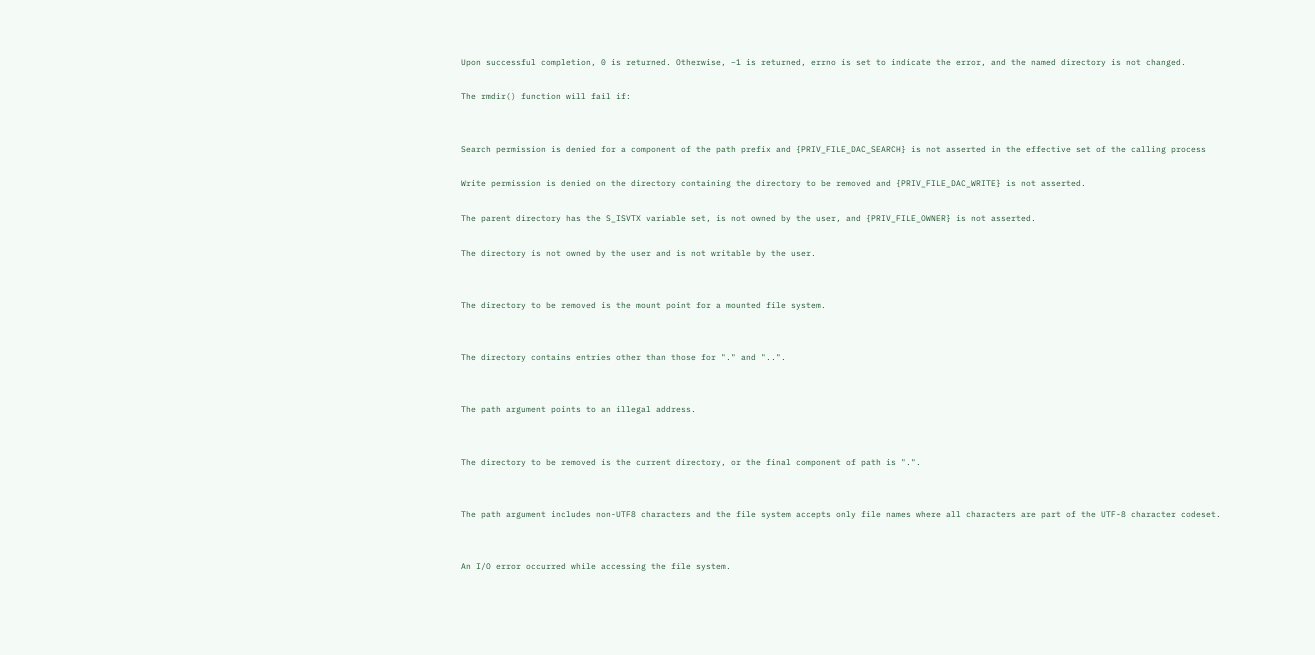Upon successful completion, 0 is returned. Otherwise, −1 is returned, errno is set to indicate the error, and the named directory is not changed.

The rmdir() function will fail if:


Search permission is denied for a component of the path prefix and {PRIV_FILE_DAC_SEARCH} is not asserted in the effective set of the calling process

Write permission is denied on the directory containing the directory to be removed and {PRIV_FILE_DAC_WRITE} is not asserted.

The parent directory has the S_ISVTX variable set, is not owned by the user, and {PRIV_FILE_OWNER} is not asserted.

The directory is not owned by the user and is not writable by the user.


The directory to be removed is the mount point for a mounted file system.


The directory contains entries other than those for "." and "..".


The path argument points to an illegal address.


The directory to be removed is the current directory, or the final component of path is ".".


The path argument includes non-UTF8 characters and the file system accepts only file names where all characters are part of the UTF-8 character codeset.


An I/O error occurred while accessing the file system.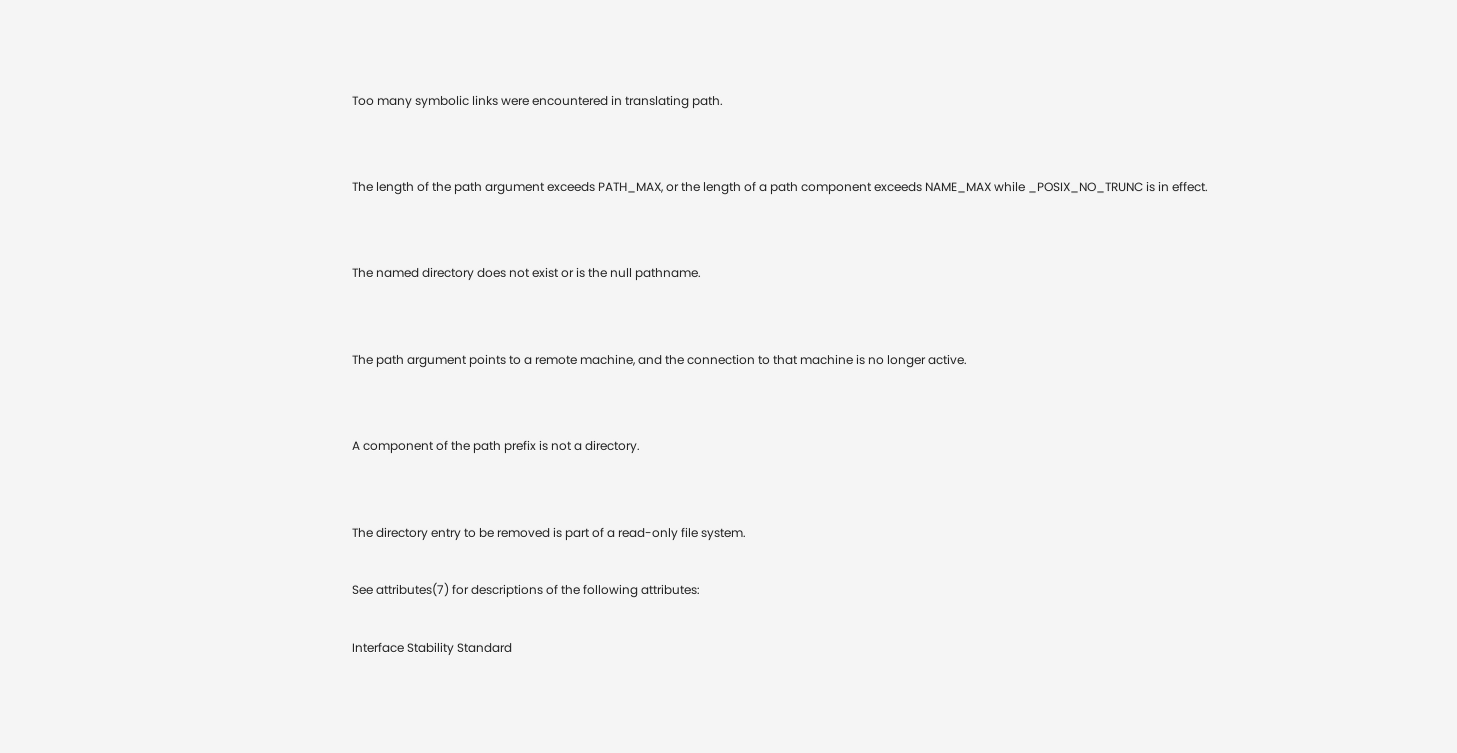Too many symbolic links were encountered in translating path.


The length of the path argument exceeds PATH_MAX, or the length of a path component exceeds NAME_MAX while _POSIX_NO_TRUNC is in effect.


The named directory does not exist or is the null pathname.


The path argument points to a remote machine, and the connection to that machine is no longer active.


A component of the path prefix is not a directory.


The directory entry to be removed is part of a read-only file system.

See attributes(7) for descriptions of the following attributes:

Interface Stability Standard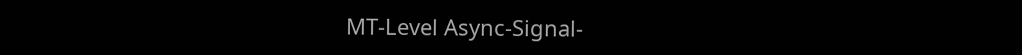MT-Level Async-Signal-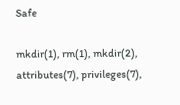Safe

mkdir(1), rm(1), mkdir(2), attributes(7), privileges(7),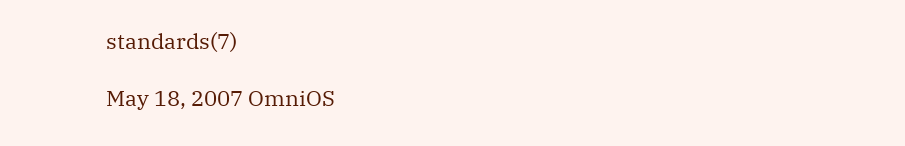standards(7)

May 18, 2007 OmniOS